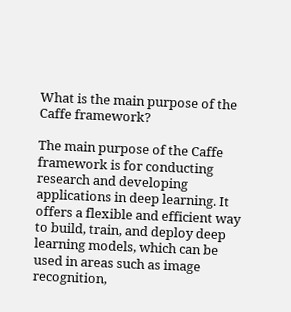What is the main purpose of the Caffe framework?

The main purpose of the Caffe framework is for conducting research and developing applications in deep learning. It offers a flexible and efficient way to build, train, and deploy deep learning models, which can be used in areas such as image recognition,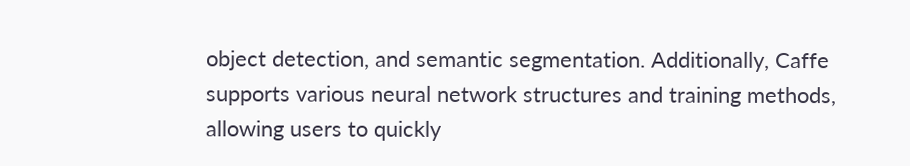object detection, and semantic segmentation. Additionally, Caffe supports various neural network structures and training methods, allowing users to quickly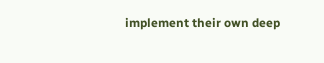implement their own deep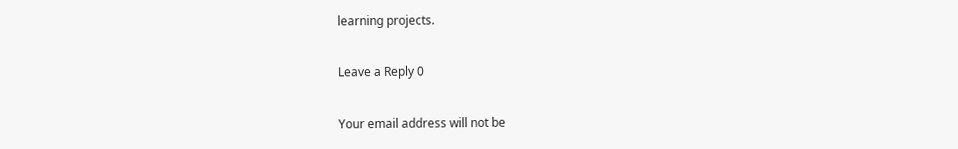learning projects.

Leave a Reply 0

Your email address will not be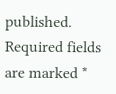published. Required fields are marked *